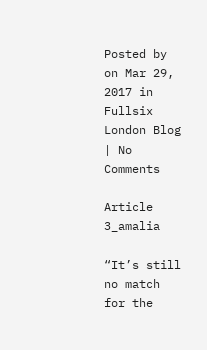Posted by on Mar 29, 2017 in Fullsix London Blog | No Comments

Article 3_amalia

“It’s still no match for the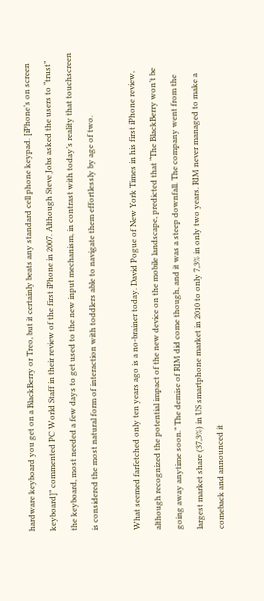hardware keyboard you get on a BlackBerry or Treo, but it certainly beats any standard cell phone keypad. [iPhone’s on screen keyboard]” commented PC World Staff in their review of the first iPhone in 2007. Although Steve Jobs asked the users to “trust” the keyboard, most needed a few days to get used to the new input mechanism, in contrast with today’s reality that touchscreen is considered the most natural form of interaction with toddlers able to navigate them effortlessly by age of two.

What seemed farfetched only ten years ago is a no-brainer today. David Pogue of New York Times in his first iPhone review, although recognized the potential impact of the new device on the mobile landscape, predicted that “The BlackBerry won’t be going away anytime soon.” The demise of RIM did come though, and it was a steep downfall. The company went from the largest market share (37,3%) in US smartphone market in 2010 to only 7,3% in only two years. RIM never managed to make a comeback and announced it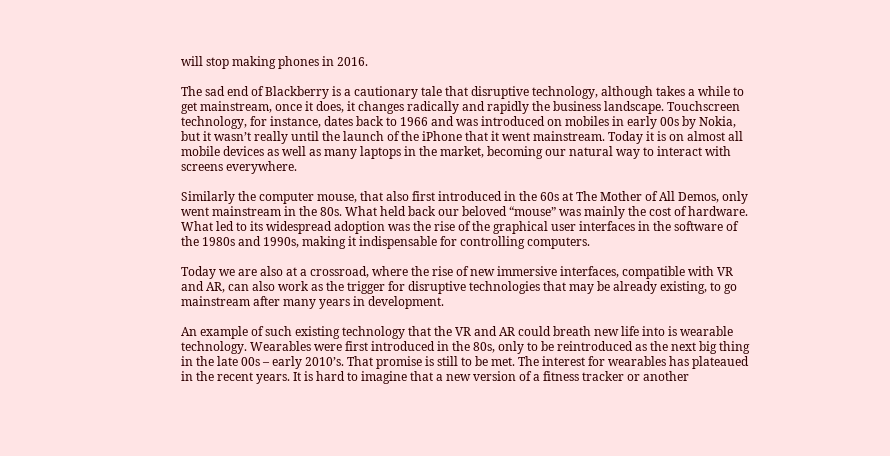will stop making phones in 2016.

The sad end of Blackberry is a cautionary tale that disruptive technology, although takes a while to get mainstream, once it does, it changes radically and rapidly the business landscape. Touchscreen technology, for instance, dates back to 1966 and was introduced on mobiles in early 00s by Nokia, but it wasn’t really until the launch of the iPhone that it went mainstream. Today it is on almost all mobile devices as well as many laptops in the market, becoming our natural way to interact with screens everywhere.

Similarly the computer mouse, that also first introduced in the 60s at The Mother of All Demos, only went mainstream in the 80s. What held back our beloved “mouse” was mainly the cost of hardware. What led to its widespread adoption was the rise of the graphical user interfaces in the software of the 1980s and 1990s, making it indispensable for controlling computers.

Today we are also at a crossroad, where the rise of new immersive interfaces, compatible with VR and AR, can also work as the trigger for disruptive technologies that may be already existing, to go mainstream after many years in development.

An example of such existing technology that the VR and AR could breath new life into is wearable technology. Wearables were first introduced in the 80s, only to be reintroduced as the next big thing in the late 00s – early 2010’s. That promise is still to be met. The interest for wearables has plateaued in the recent years. It is hard to imagine that a new version of a fitness tracker or another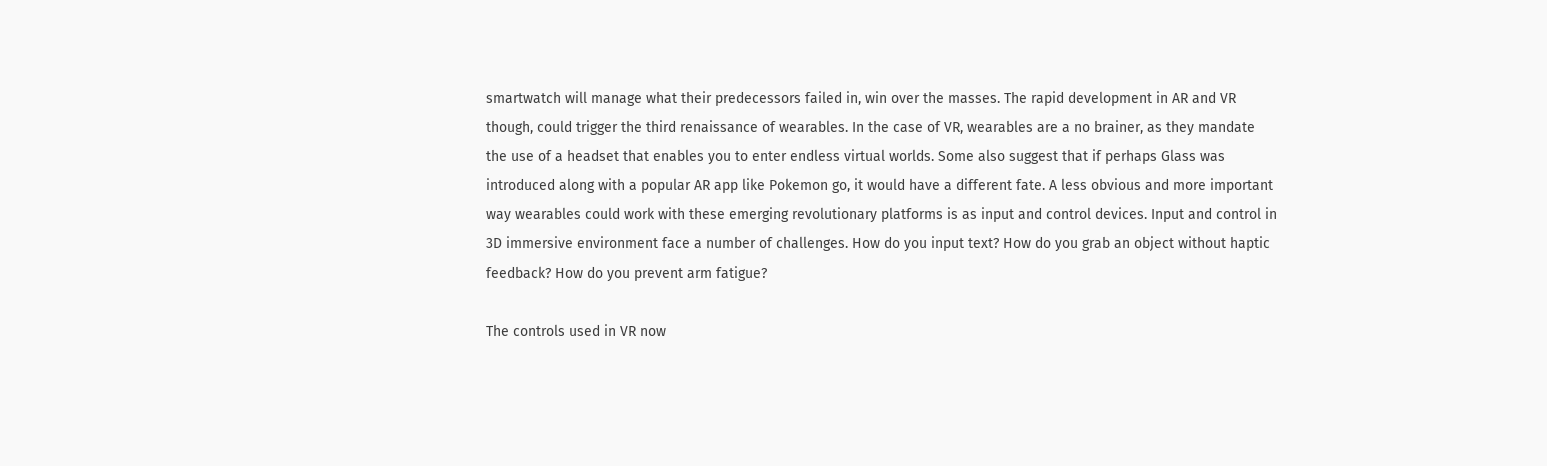smartwatch will manage what their predecessors failed in, win over the masses. The rapid development in AR and VR though, could trigger the third renaissance of wearables. In the case of VR, wearables are a no brainer, as they mandate the use of a headset that enables you to enter endless virtual worlds. Some also suggest that if perhaps Glass was introduced along with a popular AR app like Pokemon go, it would have a different fate. A less obvious and more important way wearables could work with these emerging revolutionary platforms is as input and control devices. Input and control in 3D immersive environment face a number of challenges. How do you input text? How do you grab an object without haptic feedback? How do you prevent arm fatigue?

The controls used in VR now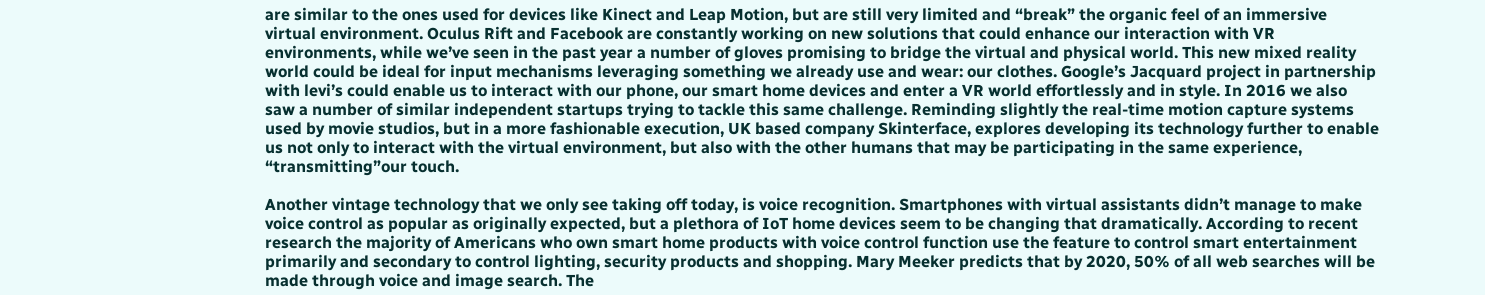are similar to the ones used for devices like Kinect and Leap Motion, but are still very limited and “break” the organic feel of an immersive virtual environment. Oculus Rift and Facebook are constantly working on new solutions that could enhance our interaction with VR environments, while we’ve seen in the past year a number of gloves promising to bridge the virtual and physical world. This new mixed reality world could be ideal for input mechanisms leveraging something we already use and wear: our clothes. Google’s Jacquard project in partnership with levi’s could enable us to interact with our phone, our smart home devices and enter a VR world effortlessly and in style. In 2016 we also saw a number of similar independent startups trying to tackle this same challenge. Reminding slightly the real-time motion capture systems used by movie studios, but in a more fashionable execution, UK based company Skinterface, explores developing its technology further to enable us not only to interact with the virtual environment, but also with the other humans that may be participating in the same experience, “transmitting”our touch.

Another vintage technology that we only see taking off today, is voice recognition. Smartphones with virtual assistants didn’t manage to make voice control as popular as originally expected, but a plethora of IoT home devices seem to be changing that dramatically. According to recent research the majority of Americans who own smart home products with voice control function use the feature to control smart entertainment primarily and secondary to control lighting, security products and shopping. Mary Meeker predicts that by 2020, 50% of all web searches will be made through voice and image search. The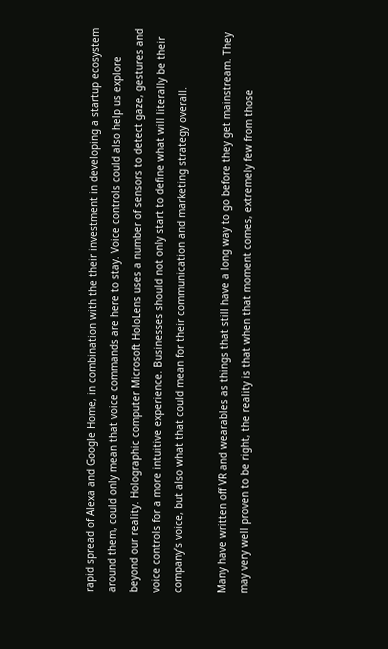rapid spread of Alexa and Google Home, in combination with the their investment in developing a startup ecosystem around them, could only mean that voice commands are here to stay. Voice controls could also help us explore beyond our reality. Holographic computer Microsoft HoloLens uses a number of sensors to detect gaze, gestures and voice controls for a more intuitive experience. Businesses should not only start to define what will literally be their company’s voice, but also what that could mean for their communication and marketing strategy overall.

Many have written off VR and wearables as things that still have a long way to go before they get mainstream. They may very well proven to be right, the reality is that when that moment comes, extremely few from those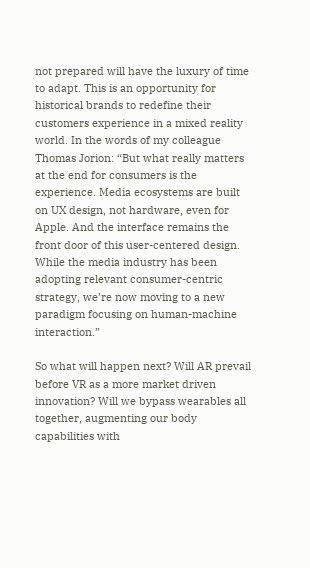not prepared will have the luxury of time to adapt. This is an opportunity for historical brands to redefine their customers experience in a mixed reality world. In the words of my colleague Thomas Jorion: “But what really matters at the end for consumers is the experience. Media ecosystems are built on UX design, not hardware, even for Apple. And the interface remains the front door of this user-centered design. While the media industry has been adopting relevant consumer-centric strategy, we’re now moving to a new paradigm focusing on human-machine interaction.”

So what will happen next? Will AR prevail before VR as a more market driven innovation? Will we bypass wearables all together, augmenting our body capabilities with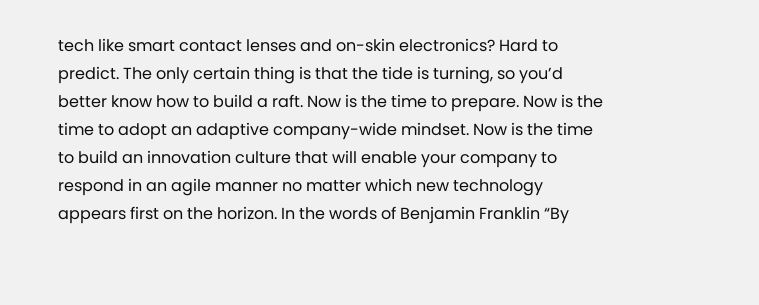tech like smart contact lenses and on-skin electronics? Hard to predict. The only certain thing is that the tide is turning, so you’d better know how to build a raft. Now is the time to prepare. Now is the time to adopt an adaptive company-wide mindset. Now is the time to build an innovation culture that will enable your company to respond in an agile manner no matter which new technology appears first on the horizon. In the words of Benjamin Franklin “By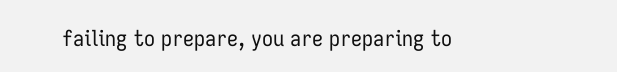failing to prepare, you are preparing to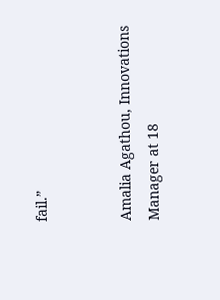fail.”


Amalia Agathou, Innovations Manager at 18